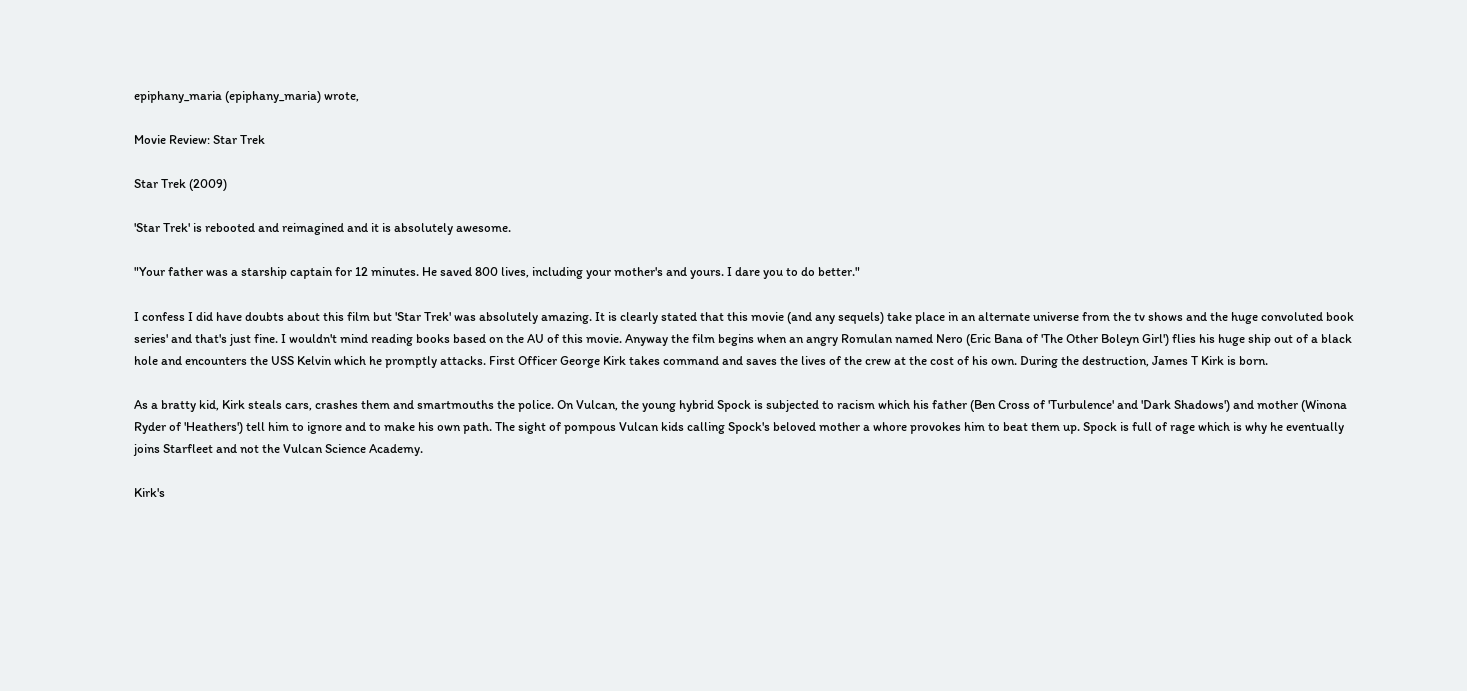epiphany_maria (epiphany_maria) wrote,

Movie Review: Star Trek

Star Trek (2009)

'Star Trek' is rebooted and reimagined and it is absolutely awesome.

"Your father was a starship captain for 12 minutes. He saved 800 lives, including your mother's and yours. I dare you to do better."

I confess I did have doubts about this film but 'Star Trek' was absolutely amazing. It is clearly stated that this movie (and any sequels) take place in an alternate universe from the tv shows and the huge convoluted book series' and that's just fine. I wouldn't mind reading books based on the AU of this movie. Anyway the film begins when an angry Romulan named Nero (Eric Bana of 'The Other Boleyn Girl') flies his huge ship out of a black hole and encounters the USS Kelvin which he promptly attacks. First Officer George Kirk takes command and saves the lives of the crew at the cost of his own. During the destruction, James T Kirk is born.

As a bratty kid, Kirk steals cars, crashes them and smartmouths the police. On Vulcan, the young hybrid Spock is subjected to racism which his father (Ben Cross of 'Turbulence' and 'Dark Shadows') and mother (Winona Ryder of 'Heathers') tell him to ignore and to make his own path. The sight of pompous Vulcan kids calling Spock's beloved mother a whore provokes him to beat them up. Spock is full of rage which is why he eventually joins Starfleet and not the Vulcan Science Academy.

Kirk's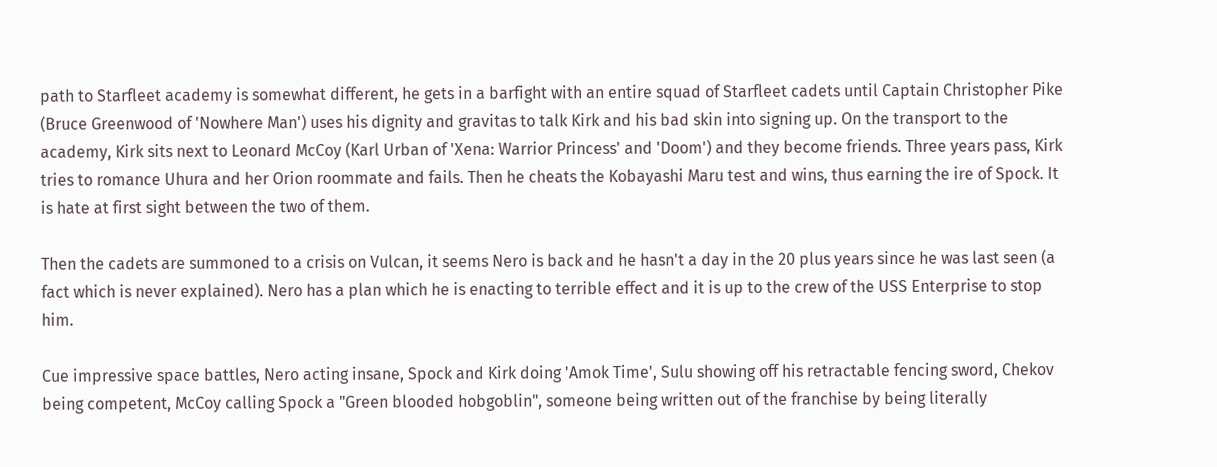path to Starfleet academy is somewhat different, he gets in a barfight with an entire squad of Starfleet cadets until Captain Christopher Pike (Bruce Greenwood of 'Nowhere Man') uses his dignity and gravitas to talk Kirk and his bad skin into signing up. On the transport to the academy, Kirk sits next to Leonard McCoy (Karl Urban of 'Xena: Warrior Princess' and 'Doom') and they become friends. Three years pass, Kirk tries to romance Uhura and her Orion roommate and fails. Then he cheats the Kobayashi Maru test and wins, thus earning the ire of Spock. It is hate at first sight between the two of them.

Then the cadets are summoned to a crisis on Vulcan, it seems Nero is back and he hasn't a day in the 20 plus years since he was last seen (a fact which is never explained). Nero has a plan which he is enacting to terrible effect and it is up to the crew of the USS Enterprise to stop him.

Cue impressive space battles, Nero acting insane, Spock and Kirk doing 'Amok Time', Sulu showing off his retractable fencing sword, Chekov being competent, McCoy calling Spock a "Green blooded hobgoblin", someone being written out of the franchise by being literally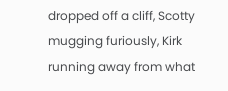dropped off a cliff, Scotty mugging furiously, Kirk running away from what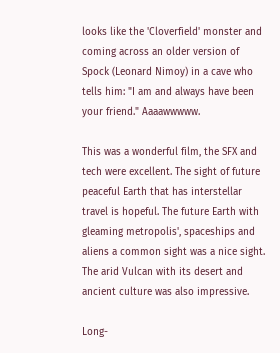looks like the 'Cloverfield' monster and coming across an older version of Spock (Leonard Nimoy) in a cave who tells him: "I am and always have been your friend." Aaaawwwww.

This was a wonderful film, the SFX and tech were excellent. The sight of future peaceful Earth that has interstellar travel is hopeful. The future Earth with gleaming metropolis', spaceships and aliens a common sight was a nice sight. The arid Vulcan with its desert and ancient culture was also impressive.

Long-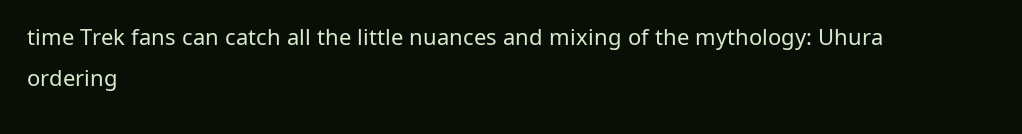time Trek fans can catch all the little nuances and mixing of the mythology: Uhura ordering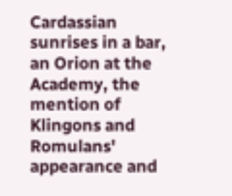Cardassian sunrises in a bar, an Orion at the Academy, the mention of Klingons and Romulans' appearance and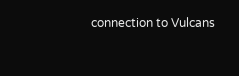connection to Vulcans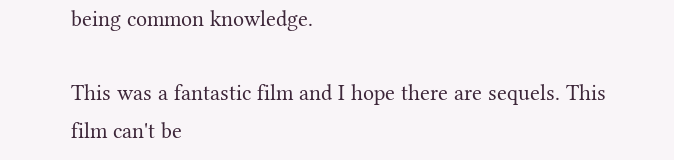being common knowledge.

This was a fantastic film and I hope there are sequels. This film can't be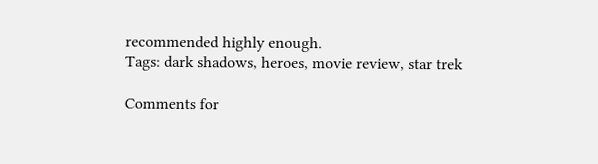recommended highly enough.
Tags: dark shadows, heroes, movie review, star trek

Comments for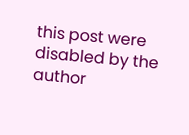this post were disabled by the author